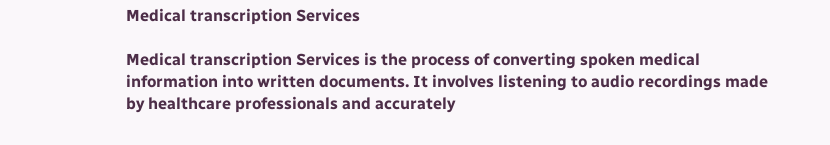Medical transcription Services

Medical transcription Services is the process of converting spoken medical information into written documents. It involves listening to audio recordings made by healthcare professionals and accurately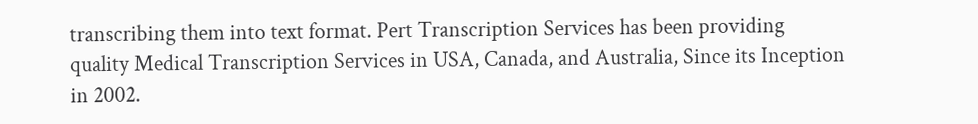transcribing them into text format. Pert Transcription Services has been providing quality Medical Transcription Services in USA, Canada, and Australia, Since its Inception in 2002.